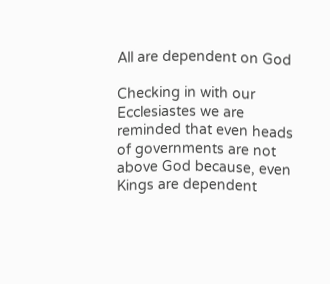All are dependent on God

Checking in with our Ecclesiastes we are reminded that even heads of governments are not above God because, even Kings are dependent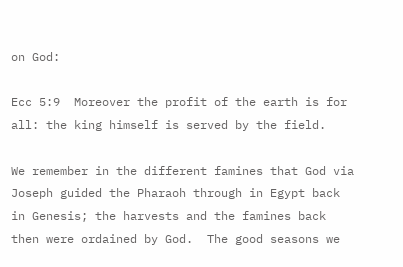on God:

Ecc 5:9  Moreover the profit of the earth is for all: the king himself is served by the field.

We remember in the different famines that God via Joseph guided the Pharaoh through in Egypt back in Genesis; the harvests and the famines back then were ordained by God.  The good seasons we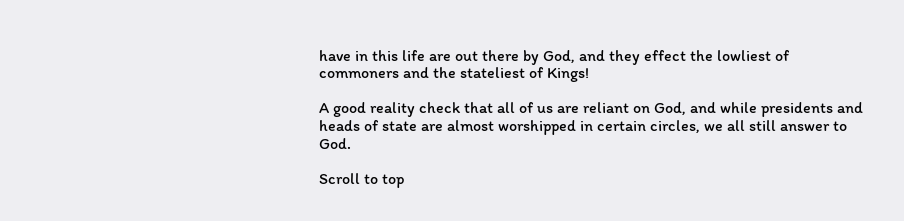have in this life are out there by God, and they effect the lowliest of commoners and the stateliest of Kings!

A good reality check that all of us are reliant on God, and while presidents and heads of state are almost worshipped in certain circles, we all still answer to God.

Scroll to top